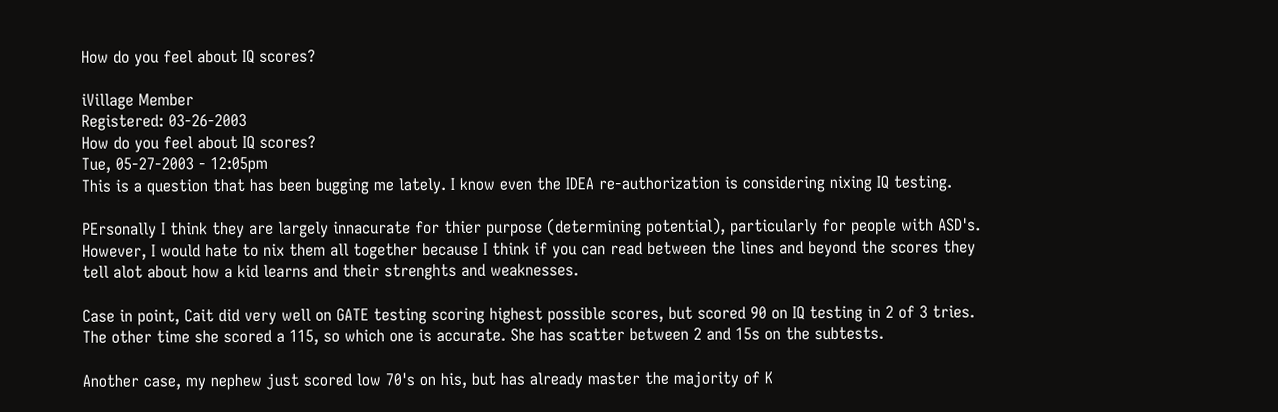How do you feel about IQ scores?

iVillage Member
Registered: 03-26-2003
How do you feel about IQ scores?
Tue, 05-27-2003 - 12:05pm
This is a question that has been bugging me lately. I know even the IDEA re-authorization is considering nixing IQ testing.

PErsonally I think they are largely innacurate for thier purpose (determining potential), particularly for people with ASD's. However, I would hate to nix them all together because I think if you can read between the lines and beyond the scores they tell alot about how a kid learns and their strenghts and weaknesses.

Case in point, Cait did very well on GATE testing scoring highest possible scores, but scored 90 on IQ testing in 2 of 3 tries. The other time she scored a 115, so which one is accurate. She has scatter between 2 and 15s on the subtests.

Another case, my nephew just scored low 70's on his, but has already master the majority of K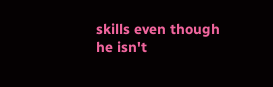skills even though he isn't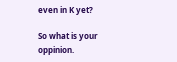even in K yet?

So what is your oppinion.